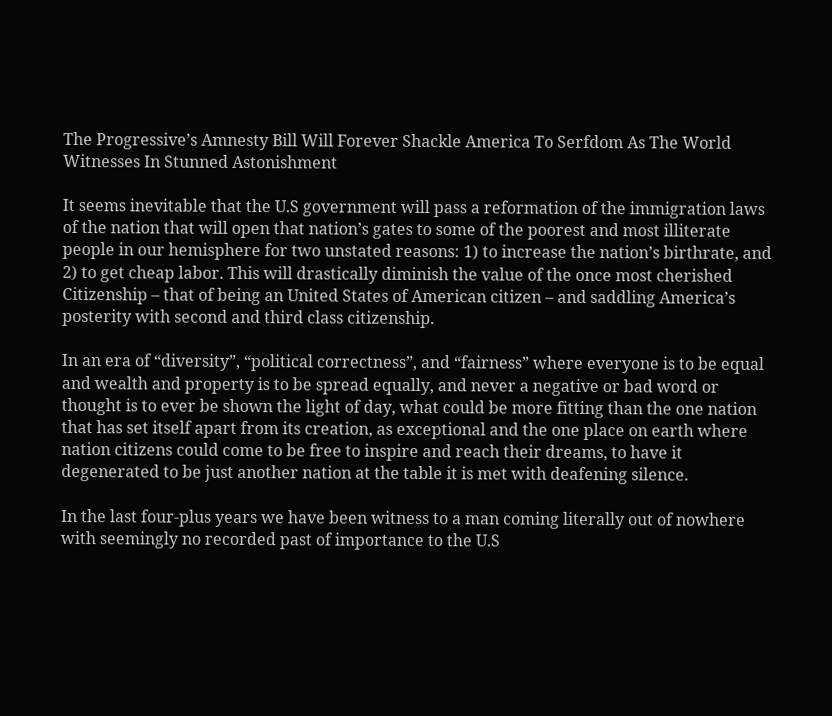The Progressive’s Amnesty Bill Will Forever Shackle America To Serfdom As The World Witnesses In Stunned Astonishment

It seems inevitable that the U.S government will pass a reformation of the immigration laws of the nation that will open that nation’s gates to some of the poorest and most illiterate people in our hemisphere for two unstated reasons: 1) to increase the nation’s birthrate, and 2) to get cheap labor. This will drastically diminish the value of the once most cherished Citizenship – that of being an United States of American citizen – and saddling America’s posterity with second and third class citizenship.

In an era of “diversity”, “political correctness”, and “fairness” where everyone is to be equal and wealth and property is to be spread equally, and never a negative or bad word or thought is to ever be shown the light of day, what could be more fitting than the one nation that has set itself apart from its creation, as exceptional and the one place on earth where nation citizens could come to be free to inspire and reach their dreams, to have it degenerated to be just another nation at the table it is met with deafening silence.

In the last four-plus years we have been witness to a man coming literally out of nowhere with seemingly no recorded past of importance to the U.S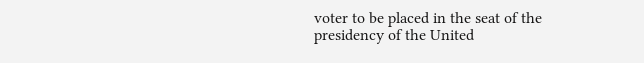voter to be placed in the seat of the presidency of the United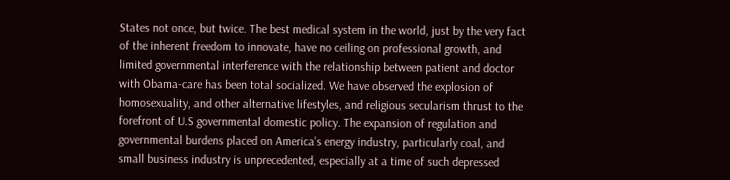States not once, but twice. The best medical system in the world, just by the very fact of the inherent freedom to innovate, have no ceiling on professional growth, and limited governmental interference with the relationship between patient and doctor with Obama-care has been total socialized. We have observed the explosion of homosexuality, and other alternative lifestyles, and religious secularism thrust to the forefront of U.S governmental domestic policy. The expansion of regulation and governmental burdens placed on America’s energy industry, particularly coal, and small business industry is unprecedented, especially at a time of such depressed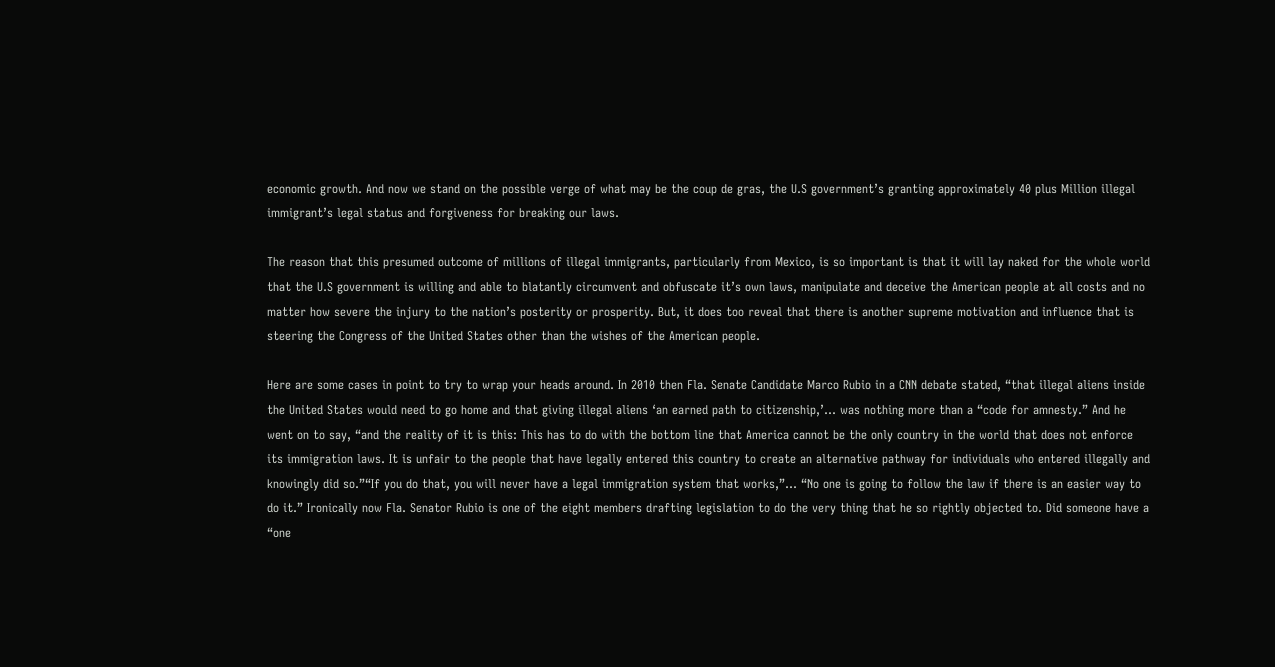economic growth. And now we stand on the possible verge of what may be the coup de gras, the U.S government’s granting approximately 40 plus Million illegal immigrant’s legal status and forgiveness for breaking our laws.

The reason that this presumed outcome of millions of illegal immigrants, particularly from Mexico, is so important is that it will lay naked for the whole world that the U.S government is willing and able to blatantly circumvent and obfuscate it’s own laws, manipulate and deceive the American people at all costs and no matter how severe the injury to the nation’s posterity or prosperity. But, it does too reveal that there is another supreme motivation and influence that is steering the Congress of the United States other than the wishes of the American people.

Here are some cases in point to try to wrap your heads around. In 2010 then Fla. Senate Candidate Marco Rubio in a CNN debate stated, “that illegal aliens inside the United States would need to go home and that giving illegal aliens ‘an earned path to citizenship,’... was nothing more than a “code for amnesty.” And he went on to say, “and the reality of it is this: This has to do with the bottom line that America cannot be the only country in the world that does not enforce its immigration laws. It is unfair to the people that have legally entered this country to create an alternative pathway for individuals who entered illegally and knowingly did so.”“If you do that, you will never have a legal immigration system that works,”… “No one is going to follow the law if there is an easier way to do it.” Ironically now Fla. Senator Rubio is one of the eight members drafting legislation to do the very thing that he so rightly objected to. Did someone have a “one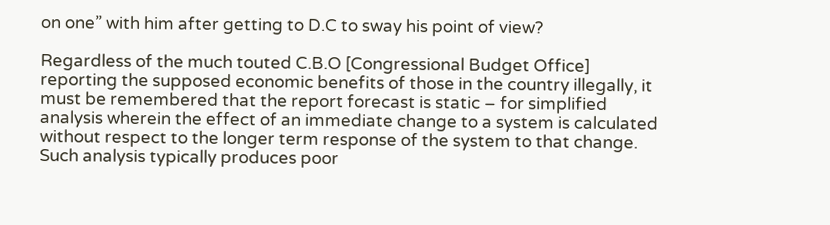on one” with him after getting to D.C to sway his point of view?

Regardless of the much touted C.B.O [Congressional Budget Office] reporting the supposed economic benefits of those in the country illegally, it must be remembered that the report forecast is static – for simplified analysis wherein the effect of an immediate change to a system is calculated without respect to the longer term response of the system to that change. Such analysis typically produces poor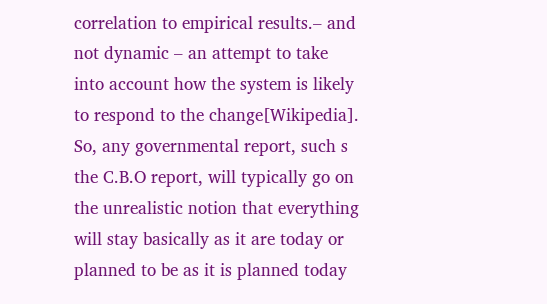correlation to empirical results.– and not dynamic – an attempt to take into account how the system is likely to respond to the change[Wikipedia].   So, any governmental report, such s the C.B.O report, will typically go on the unrealistic notion that everything will stay basically as it are today or planned to be as it is planned today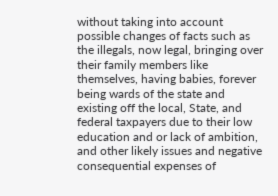without taking into account possible changes of facts such as the illegals, now legal, bringing over their family members like themselves, having babies, forever being wards of the state and existing off the local, State, and federal taxpayers due to their low education and or lack of ambition, and other likely issues and negative consequential expenses of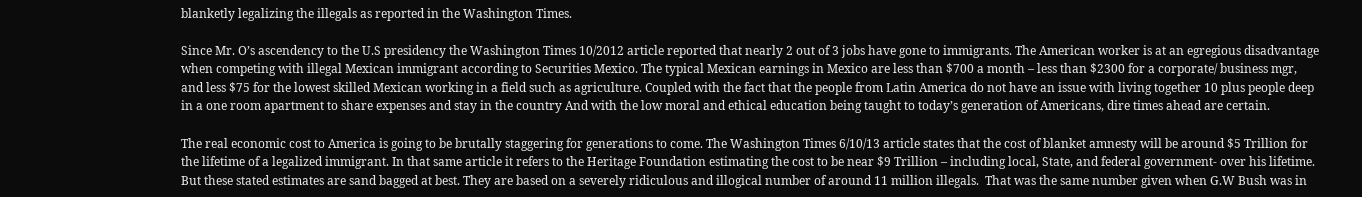blanketly legalizing the illegals as reported in the Washington Times.

Since Mr. O’s ascendency to the U.S presidency the Washington Times 10/2012 article reported that nearly 2 out of 3 jobs have gone to immigrants. The American worker is at an egregious disadvantage when competing with illegal Mexican immigrant according to Securities Mexico. The typical Mexican earnings in Mexico are less than $700 a month – less than $2300 for a corporate/ business mgr, and less $75 for the lowest skilled Mexican working in a field such as agriculture. Coupled with the fact that the people from Latin America do not have an issue with living together 10 plus people deep in a one room apartment to share expenses and stay in the country And with the low moral and ethical education being taught to today’s generation of Americans, dire times ahead are certain.

The real economic cost to America is going to be brutally staggering for generations to come. The Washington Times 6/10/13 article states that the cost of blanket amnesty will be around $5 Trillion for the lifetime of a legalized immigrant. In that same article it refers to the Heritage Foundation estimating the cost to be near $9 Trillion – including local, State, and federal government- over his lifetime. But these stated estimates are sand bagged at best. They are based on a severely ridiculous and illogical number of around 11 million illegals.  That was the same number given when G.W Bush was in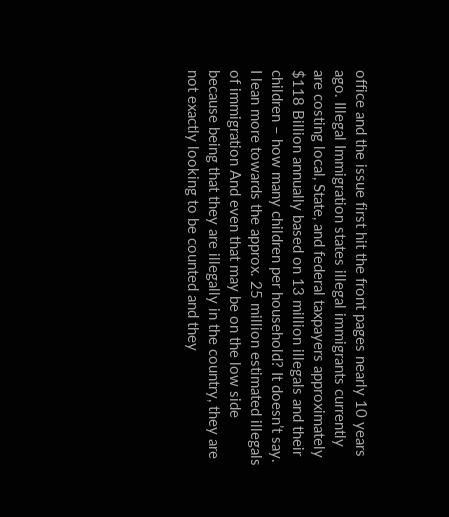office and the issue first hit the front pages nearly 10 years ago. Illegal Immigration states illegal immigrants currently are costing local, State, and federal taxpayers approximately $118 Billion annually based on 13 million illegals and their children – how many children per household? It doesn’t say. I lean more towards the approx. 25 million estimated illegals of immigration And even that may be on the low side because being that they are illegally in the country, they are not exactly looking to be counted and they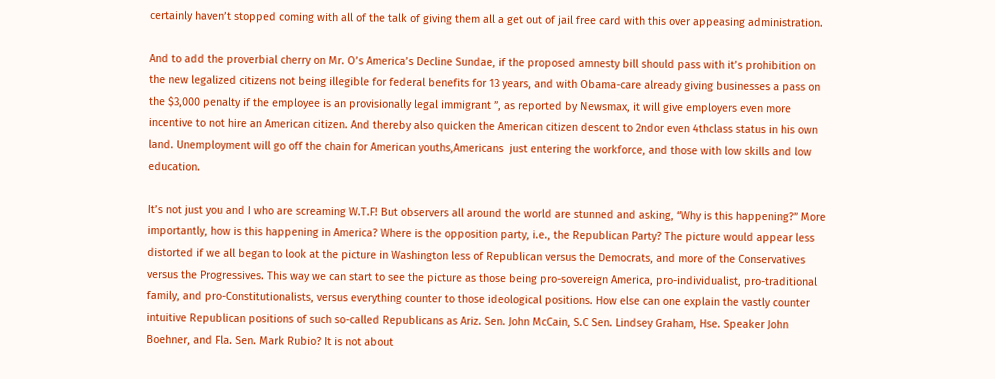certainly haven’t stopped coming with all of the talk of giving them all a get out of jail free card with this over appeasing administration.

And to add the proverbial cherry on Mr. O’s America’s Decline Sundae, if the proposed amnesty bill should pass with it’s prohibition on the new legalized citizens not being illegible for federal benefits for 13 years, and with Obama-care already giving businesses a pass on the $3,000 penalty if the employee is an provisionally legal immigrant ”, as reported by Newsmax, it will give employers even more incentive to not hire an American citizen. And thereby also quicken the American citizen descent to 2ndor even 4thclass status in his own land. Unemployment will go off the chain for American youths,Americans  just entering the workforce, and those with low skills and low education.

It’s not just you and I who are screaming W.T.F! But observers all around the world are stunned and asking, “Why is this happening?” More importantly, how is this happening in America? Where is the opposition party, i.e., the Republican Party? The picture would appear less distorted if we all began to look at the picture in Washington less of Republican versus the Democrats, and more of the Conservatives versus the Progressives. This way we can start to see the picture as those being pro-sovereign America, pro-individualist, pro-traditional family, and pro-Constitutionalists, versus everything counter to those ideological positions. How else can one explain the vastly counter intuitive Republican positions of such so-called Republicans as Ariz. Sen. John McCain, S.C Sen. Lindsey Graham, Hse. Speaker John Boehner, and Fla. Sen. Mark Rubio? It is not about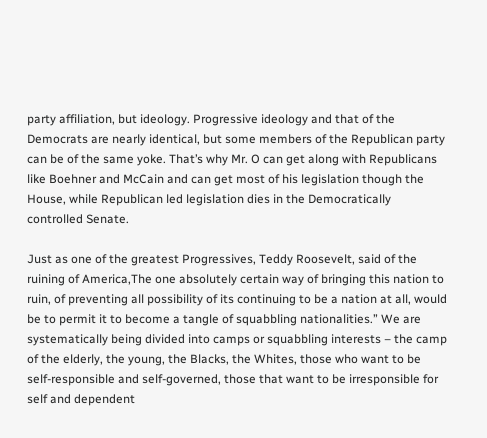party affiliation, but ideology. Progressive ideology and that of the Democrats are nearly identical, but some members of the Republican party can be of the same yoke. That’s why Mr. O can get along with Republicans like Boehner and McCain and can get most of his legislation though the House, while Republican led legislation dies in the Democratically controlled Senate.

Just as one of the greatest Progressives, Teddy Roosevelt, said of the ruining of America,The one absolutely certain way of bringing this nation to ruin, of preventing all possibility of its continuing to be a nation at all, would be to permit it to become a tangle of squabbling nationalities.” We are systematically being divided into camps or squabbling interests – the camp of the elderly, the young, the Blacks, the Whites, those who want to be self-responsible and self-governed, those that want to be irresponsible for self and dependent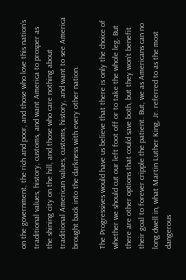on the government, the rich and poor, and those who love this nation’s traditional values, history, customs, and want America to prosper as the shining city on the hill, and those who care nothing about traditional American values, customs, history, and want to see America brought back into the darkness with every other nation.

The Progressives would have us believe that there is only the choice of whether we should cut our left foot off or to take the whole leg. But there are other options that could save both, but they won’t benefit their goal to forever cripple the patient. But, we as Americans can no long dwell in, what Martin Luther King, Jr. referred to as the most dangerous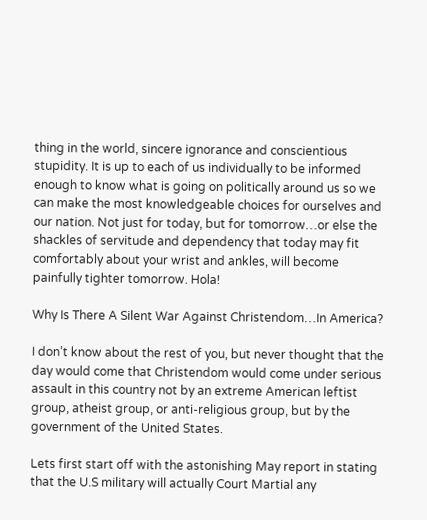thing in the world, sincere ignorance and conscientious stupidity. It is up to each of us individually to be informed enough to know what is going on politically around us so we can make the most knowledgeable choices for ourselves and our nation. Not just for today, but for tomorrow…or else the shackles of servitude and dependency that today may fit comfortably about your wrist and ankles, will become painfully tighter tomorrow. Hola!

Why Is There A Silent War Against Christendom…In America?

I don’t know about the rest of you, but never thought that the day would come that Christendom would come under serious assault in this country not by an extreme American leftist group, atheist group, or anti-religious group, but by the government of the United States.

Lets first start off with the astonishing May report in stating that the U.S military will actually Court Martial any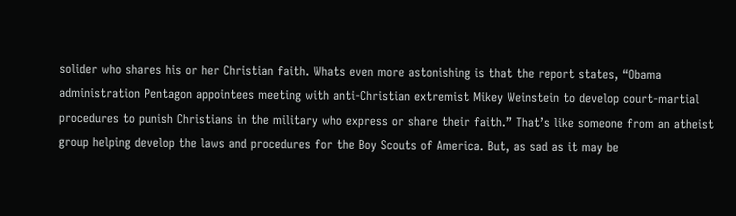solider who shares his or her Christian faith. Whats even more astonishing is that the report states, “Obama administration Pentagon appointees meeting with anti-Christian extremist Mikey Weinstein to develop court-martial procedures to punish Christians in the military who express or share their faith.” That’s like someone from an atheist group helping develop the laws and procedures for the Boy Scouts of America. But, as sad as it may be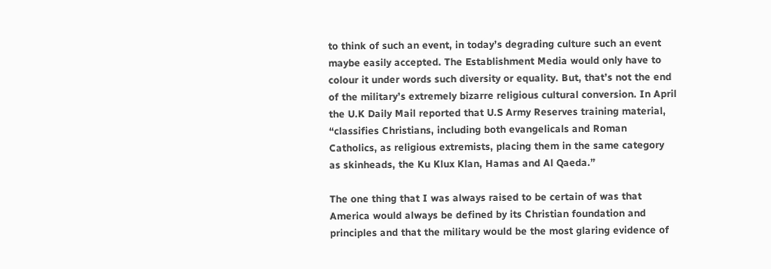to think of such an event, in today’s degrading culture such an event maybe easily accepted. The Establishment Media would only have to colour it under words such diversity or equality. But, that’s not the end of the military’s extremely bizarre religious cultural conversion. In April the U.K Daily Mail reported that U.S Army Reserves training material, “classifies Christians, including both evangelicals and Roman Catholics, as religious extremists, placing them in the same category as skinheads, the Ku Klux Klan, Hamas and Al Qaeda.”

The one thing that I was always raised to be certain of was that America would always be defined by its Christian foundation and principles and that the military would be the most glaring evidence of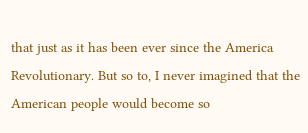that just as it has been ever since the America Revolutionary. But so to, I never imagined that the American people would become so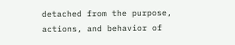detached from the purpose, actions, and behavior of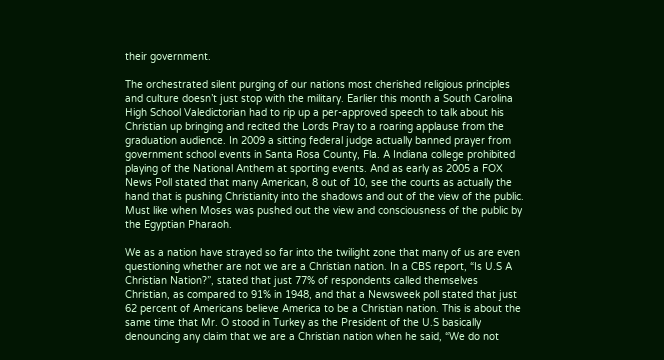their government.

The orchestrated silent purging of our nations most cherished religious principles and culture doesn’t just stop with the military. Earlier this month a South Carolina High School Valedictorian had to rip up a per-approved speech to talk about his Christian up bringing and recited the Lords Pray to a roaring applause from the graduation audience. In 2009 a sitting federal judge actually banned prayer from government school events in Santa Rosa County, Fla. A Indiana college prohibited playing of the National Anthem at sporting events. And as early as 2005 a FOX News Poll stated that many American, 8 out of 10, see the courts as actually the hand that is pushing Christianity into the shadows and out of the view of the public. Must like when Moses was pushed out the view and consciousness of the public by the Egyptian Pharaoh.

We as a nation have strayed so far into the twilight zone that many of us are even questioning whether are not we are a Christian nation. In a CBS report, “Is U.S A Christian Nation?”, stated that just 77% of respondents called themselves Christian, as compared to 91% in 1948, and that a Newsweek poll stated that just 62 percent of Americans believe America to be a Christian nation. This is about the same time that Mr. O stood in Turkey as the President of the U.S basically denouncing any claim that we are a Christian nation when he said, “We do not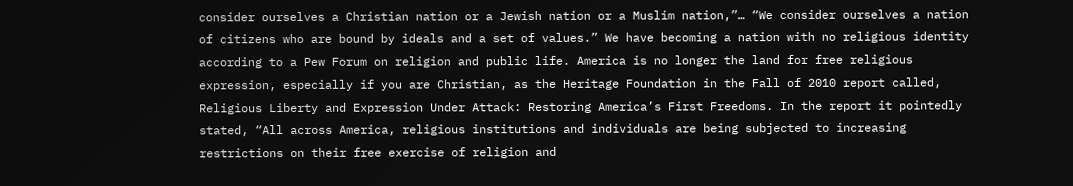consider ourselves a Christian nation or a Jewish nation or a Muslim nation,”… “We consider ourselves a nation of citizens who are bound by ideals and a set of values.” We have becoming a nation with no religious identity according to a Pew Forum on religion and public life. America is no longer the land for free religious expression, especially if you are Christian, as the Heritage Foundation in the Fall of 2010 report called, Religious Liberty and Expression Under Attack: Restoring America’s First Freedoms. In the report it pointedly stated, “All across America, religious institutions and individuals are being subjected to increasing restrictions on their free exercise of religion and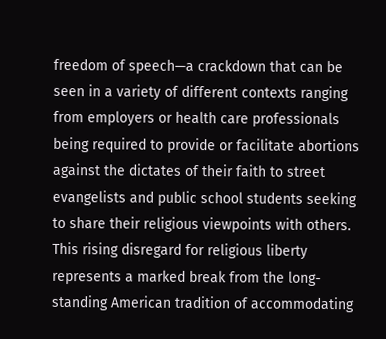freedom of speech—a crackdown that can be seen in a variety of different contexts ranging from employers or health care professionals being required to provide or facilitate abortions against the dictates of their faith to street evangelists and public school students seeking to share their religious viewpoints with others. This rising disregard for religious liberty represents a marked break from the long-standing American tradition of accommodating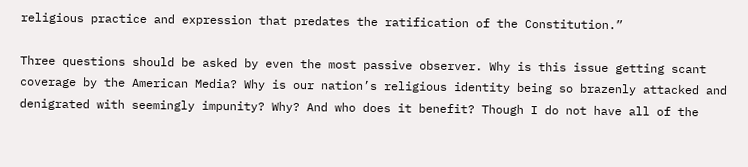religious practice and expression that predates the ratification of the Constitution.”

Three questions should be asked by even the most passive observer. Why is this issue getting scant coverage by the American Media? Why is our nation’s religious identity being so brazenly attacked and denigrated with seemingly impunity? Why? And who does it benefit? Though I do not have all of the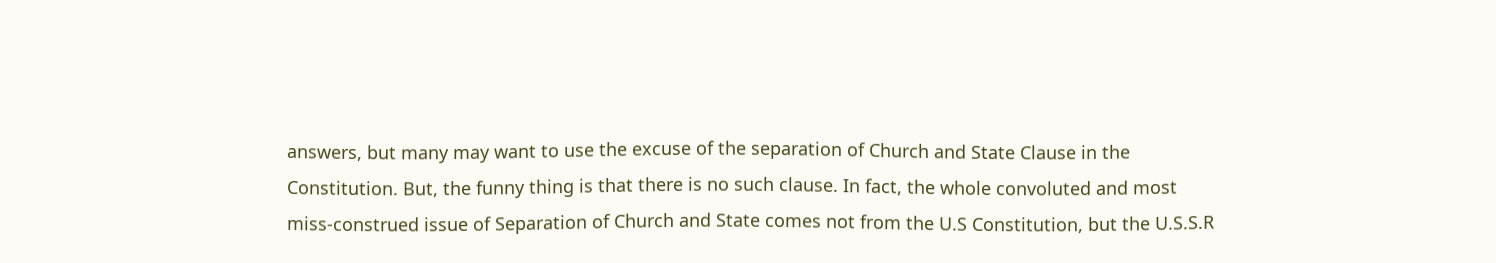answers, but many may want to use the excuse of the separation of Church and State Clause in the Constitution. But, the funny thing is that there is no such clause. In fact, the whole convoluted and most miss-construed issue of Separation of Church and State comes not from the U.S Constitution, but the U.S.S.R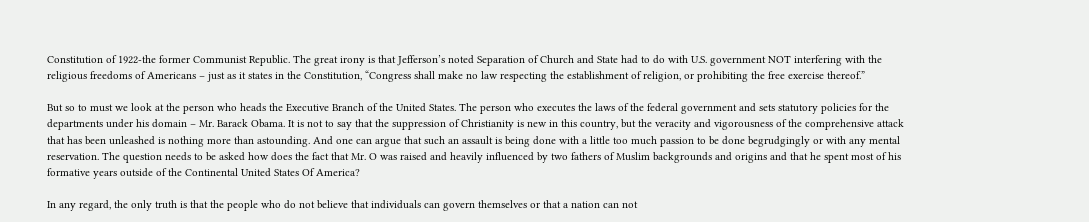Constitution of 1922-the former Communist Republic. The great irony is that Jefferson’s noted Separation of Church and State had to do with U.S. government NOT interfering with the religious freedoms of Americans – just as it states in the Constitution, “Congress shall make no law respecting the establishment of religion, or prohibiting the free exercise thereof.”

But so to must we look at the person who heads the Executive Branch of the United States. The person who executes the laws of the federal government and sets statutory policies for the departments under his domain – Mr. Barack Obama. It is not to say that the suppression of Christianity is new in this country, but the veracity and vigorousness of the comprehensive attack that has been unleashed is nothing more than astounding. And one can argue that such an assault is being done with a little too much passion to be done begrudgingly or with any mental reservation. The question needs to be asked how does the fact that Mr. O was raised and heavily influenced by two fathers of Muslim backgrounds and origins and that he spent most of his formative years outside of the Continental United States Of America?

In any regard, the only truth is that the people who do not believe that individuals can govern themselves or that a nation can not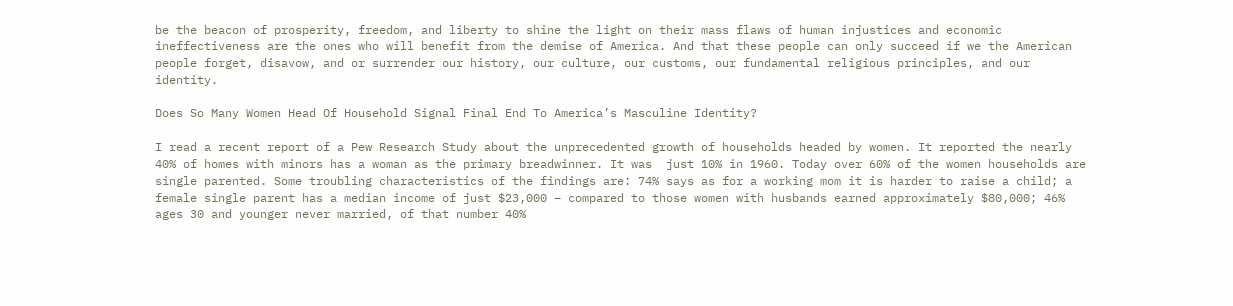be the beacon of prosperity, freedom, and liberty to shine the light on their mass flaws of human injustices and economic ineffectiveness are the ones who will benefit from the demise of America. And that these people can only succeed if we the American people forget, disavow, and or surrender our history, our culture, our customs, our fundamental religious principles, and our identity.

Does So Many Women Head Of Household Signal Final End To America’s Masculine Identity?

I read a recent report of a Pew Research Study about the unprecedented growth of households headed by women. It reported the nearly 40% of homes with minors has a woman as the primary breadwinner. It was  just 10% in 1960. Today over 60% of the women households are single parented. Some troubling characteristics of the findings are: 74% says as for a working mom it is harder to raise a child; a female single parent has a median income of just $23,000 – compared to those women with husbands earned approximately $80,000; 46% ages 30 and younger never married, of that number 40%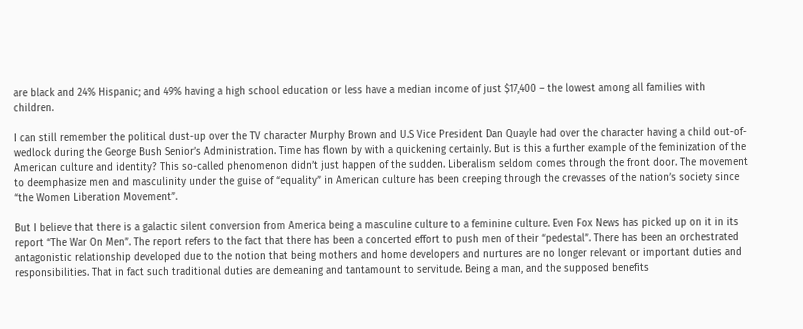are black and 24% Hispanic; and 49% having a high school education or less have a median income of just $17,400 – the lowest among all families with children.

I can still remember the political dust-up over the TV character Murphy Brown and U.S Vice President Dan Quayle had over the character having a child out-of-wedlock during the George Bush Senior’s Administration. Time has flown by with a quickening certainly. But is this a further example of the feminization of the American culture and identity? This so-called phenomenon didn’t just happen of the sudden. Liberalism seldom comes through the front door. The movement to deemphasize men and masculinity under the guise of “equality” in American culture has been creeping through the crevasses of the nation’s society since “the Women Liberation Movement”.

But I believe that there is a galactic silent conversion from America being a masculine culture to a feminine culture. Even Fox News has picked up on it in its report “The War On Men”. The report refers to the fact that there has been a concerted effort to push men of their “pedestal”. There has been an orchestrated antagonistic relationship developed due to the notion that being mothers and home developers and nurtures are no longer relevant or important duties and responsibilities. That in fact such traditional duties are demeaning and tantamount to servitude. Being a man, and the supposed benefits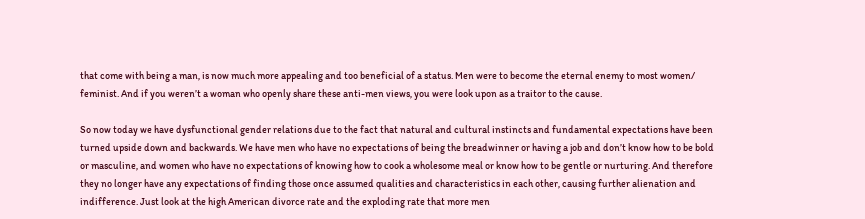that come with being a man, is now much more appealing and too beneficial of a status. Men were to become the eternal enemy to most women/ feminist. And if you weren’t a woman who openly share these anti-men views, you were look upon as a traitor to the cause.

So now today we have dysfunctional gender relations due to the fact that natural and cultural instincts and fundamental expectations have been turned upside down and backwards. We have men who have no expectations of being the breadwinner or having a job and don’t know how to be bold or masculine, and women who have no expectations of knowing how to cook a wholesome meal or know how to be gentle or nurturing. And therefore they no longer have any expectations of finding those once assumed qualities and characteristics in each other, causing further alienation and indifference. Just look at the high American divorce rate and the exploding rate that more men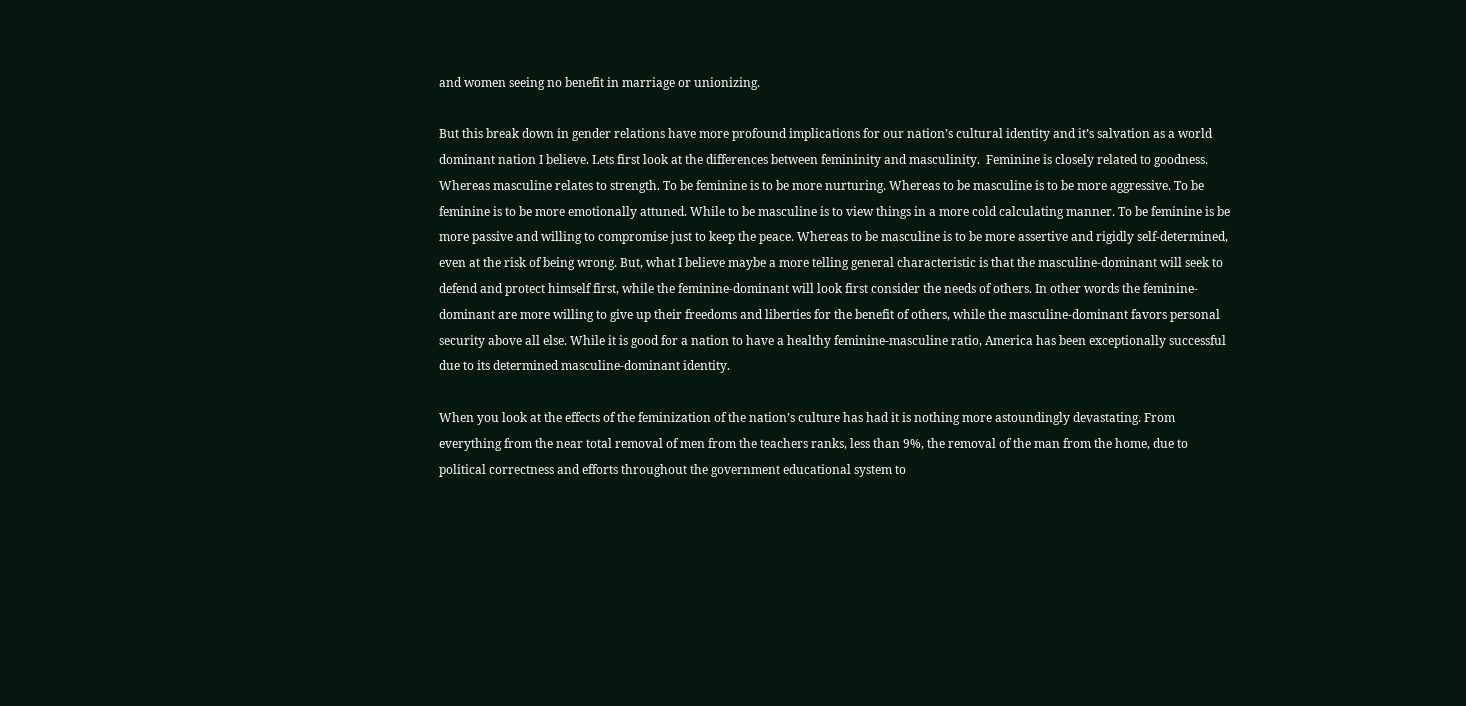and women seeing no benefit in marriage or unionizing.

But this break down in gender relations have more profound implications for our nation’s cultural identity and it’s salvation as a world dominant nation I believe. Lets first look at the differences between femininity and masculinity.  Feminine is closely related to goodness. Whereas masculine relates to strength. To be feminine is to be more nurturing. Whereas to be masculine is to be more aggressive. To be feminine is to be more emotionally attuned. While to be masculine is to view things in a more cold calculating manner. To be feminine is be more passive and willing to compromise just to keep the peace. Whereas to be masculine is to be more assertive and rigidly self-determined, even at the risk of being wrong. But, what I believe maybe a more telling general characteristic is that the masculine-dominant will seek to defend and protect himself first, while the feminine-dominant will look first consider the needs of others. In other words the feminine-dominant are more willing to give up their freedoms and liberties for the benefit of others, while the masculine-dominant favors personal security above all else. While it is good for a nation to have a healthy feminine-masculine ratio, America has been exceptionally successful due to its determined masculine-dominant identity.

When you look at the effects of the feminization of the nation’s culture has had it is nothing more astoundingly devastating. From everything from the near total removal of men from the teachers ranks, less than 9%, the removal of the man from the home, due to political correctness and efforts throughout the government educational system to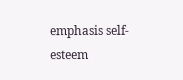emphasis self-esteem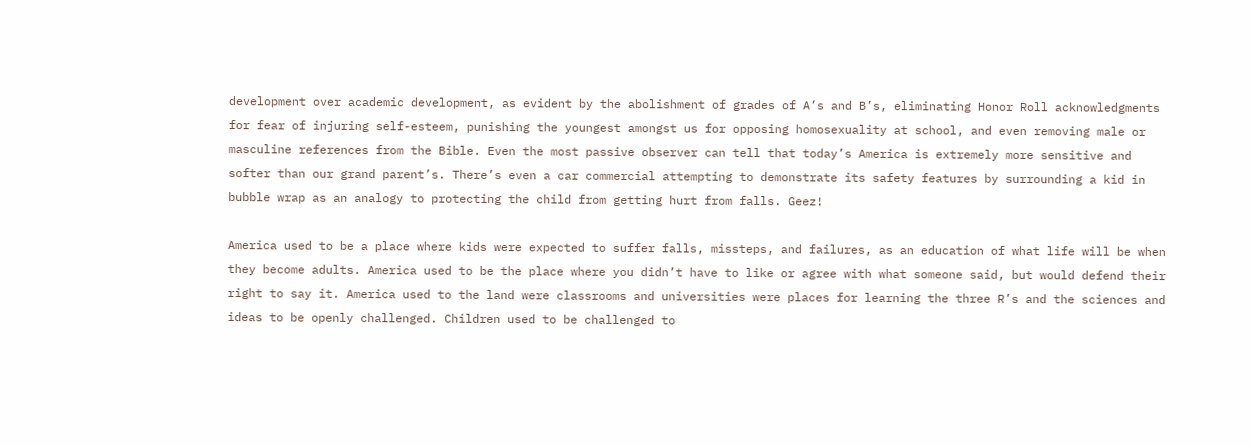development over academic development, as evident by the abolishment of grades of A’s and B’s, eliminating Honor Roll acknowledgments for fear of injuring self-esteem, punishing the youngest amongst us for opposing homosexuality at school, and even removing male or masculine references from the Bible. Even the most passive observer can tell that today’s America is extremely more sensitive and softer than our grand parent’s. There’s even a car commercial attempting to demonstrate its safety features by surrounding a kid in bubble wrap as an analogy to protecting the child from getting hurt from falls. Geez!

America used to be a place where kids were expected to suffer falls, missteps, and failures, as an education of what life will be when they become adults. America used to be the place where you didn’t have to like or agree with what someone said, but would defend their right to say it. America used to the land were classrooms and universities were places for learning the three R’s and the sciences and ideas to be openly challenged. Children used to be challenged to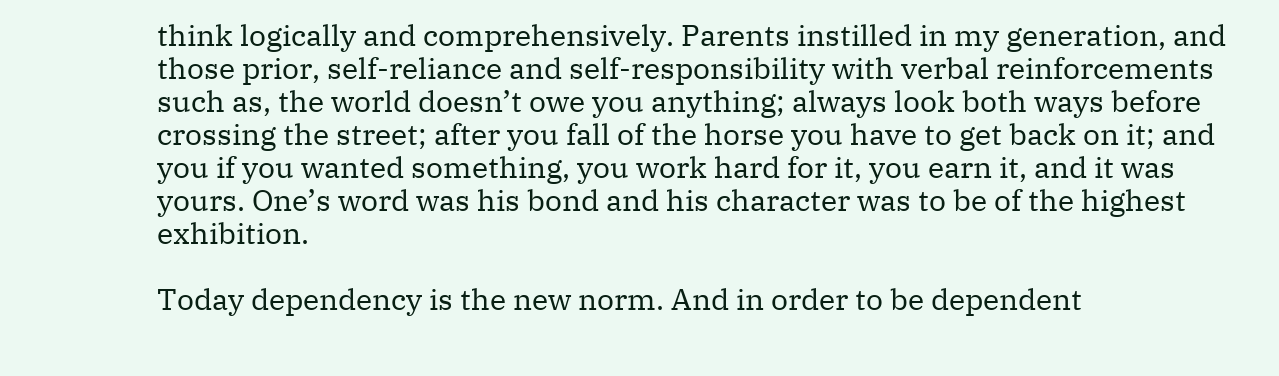think logically and comprehensively. Parents instilled in my generation, and those prior, self-reliance and self-responsibility with verbal reinforcements such as, the world doesn’t owe you anything; always look both ways before crossing the street; after you fall of the horse you have to get back on it; and you if you wanted something, you work hard for it, you earn it, and it was yours. One’s word was his bond and his character was to be of the highest exhibition.

Today dependency is the new norm. And in order to be dependent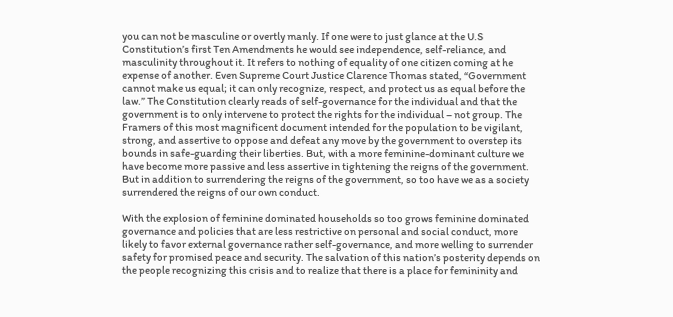you can not be masculine or overtly manly. If one were to just glance at the U.S Constitution’s first Ten Amendments he would see independence, self-reliance, and masculinity throughout it. It refers to nothing of equality of one citizen coming at he expense of another. Even Supreme Court Justice Clarence Thomas stated, “Government cannot make us equal; it can only recognize, respect, and protect us as equal before the law.” The Constitution clearly reads of self-governance for the individual and that the government is to only intervene to protect the rights for the individual – not group. The Framers of this most magnificent document intended for the population to be vigilant, strong, and assertive to oppose and defeat any move by the government to overstep its bounds in safe-guarding their liberties. But, with a more feminine-dominant culture we have become more passive and less assertive in tightening the reigns of the government. But in addition to surrendering the reigns of the government, so too have we as a society surrendered the reigns of our own conduct.

With the explosion of feminine dominated households so too grows feminine dominated governance and policies that are less restrictive on personal and social conduct, more likely to favor external governance rather self-governance, and more welling to surrender safety for promised peace and security. The salvation of this nation’s posterity depends on the people recognizing this crisis and to realize that there is a place for femininity and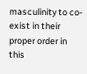masculinity to co-exist in their proper order in this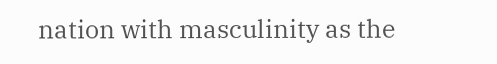nation with masculinity as the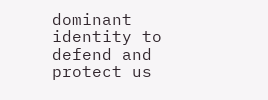dominant identity to defend and protect us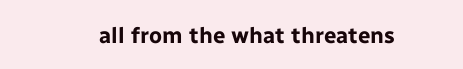all from the what threatens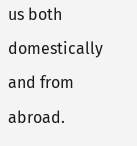us both domestically and from abroad.